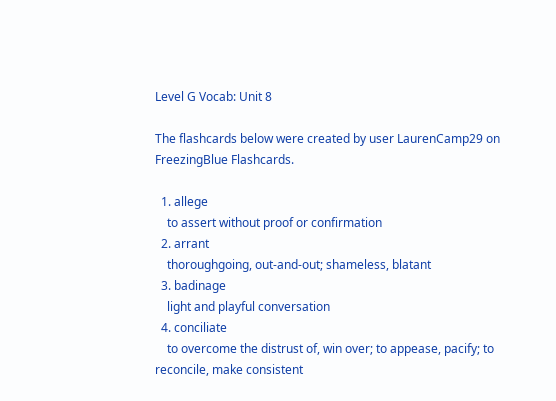Level G Vocab: Unit 8

The flashcards below were created by user LaurenCamp29 on FreezingBlue Flashcards.

  1. allege
    to assert without proof or confirmation
  2. arrant
    thoroughgoing, out-and-out; shameless, blatant
  3. badinage
    light and playful conversation
  4. conciliate
    to overcome the distrust of, win over; to appease, pacify; to reconcile, make consistent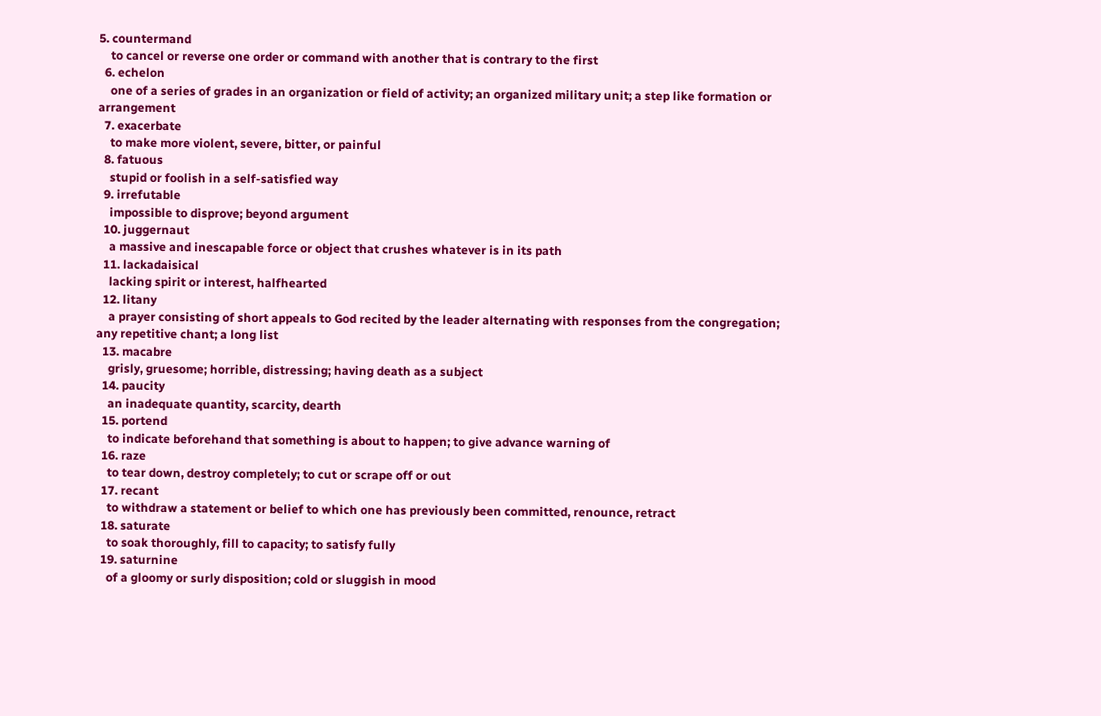5. countermand
    to cancel or reverse one order or command with another that is contrary to the first
  6. echelon
    one of a series of grades in an organization or field of activity; an organized military unit; a step like formation or arrangement
  7. exacerbate
    to make more violent, severe, bitter, or painful
  8. fatuous
    stupid or foolish in a self-satisfied way
  9. irrefutable
    impossible to disprove; beyond argument
  10. juggernaut
    a massive and inescapable force or object that crushes whatever is in its path
  11. lackadaisical
    lacking spirit or interest, halfhearted
  12. litany
    a prayer consisting of short appeals to God recited by the leader alternating with responses from the congregation; any repetitive chant; a long list
  13. macabre
    grisly, gruesome; horrible, distressing; having death as a subject
  14. paucity
    an inadequate quantity, scarcity, dearth
  15. portend
    to indicate beforehand that something is about to happen; to give advance warning of
  16. raze
    to tear down, destroy completely; to cut or scrape off or out
  17. recant
    to withdraw a statement or belief to which one has previously been committed, renounce, retract
  18. saturate
    to soak thoroughly, fill to capacity; to satisfy fully
  19. saturnine
    of a gloomy or surly disposition; cold or sluggish in mood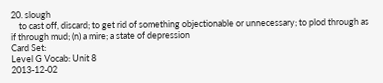20. slough
    to cast off, discard; to get rid of something objectionable or unnecessary; to plod through as if through mud; (n) a mire; a state of depression
Card Set:
Level G Vocab: Unit 8
2013-12-02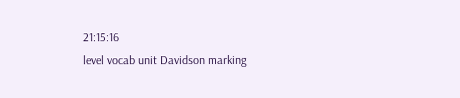21:15:16
level vocab unit Davidson marking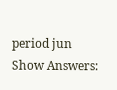period jun
Show Answers: